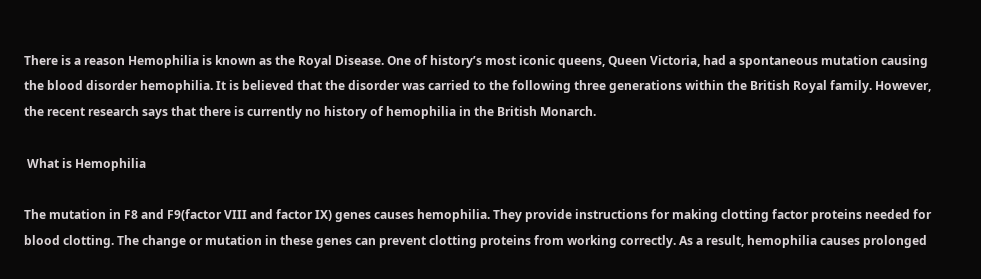There is a reason Hemophilia is known as the Royal Disease. One of history’s most iconic queens, Queen Victoria, had a spontaneous mutation causing the blood disorder hemophilia. It is believed that the disorder was carried to the following three generations within the British Royal family. However, the recent research says that there is currently no history of hemophilia in the British Monarch.

 What is Hemophilia

The mutation in F8 and F9(factor VIII and factor IX) genes causes hemophilia. They provide instructions for making clotting factor proteins needed for blood clotting. The change or mutation in these genes can prevent clotting proteins from working correctly. As a result, hemophilia causes prolonged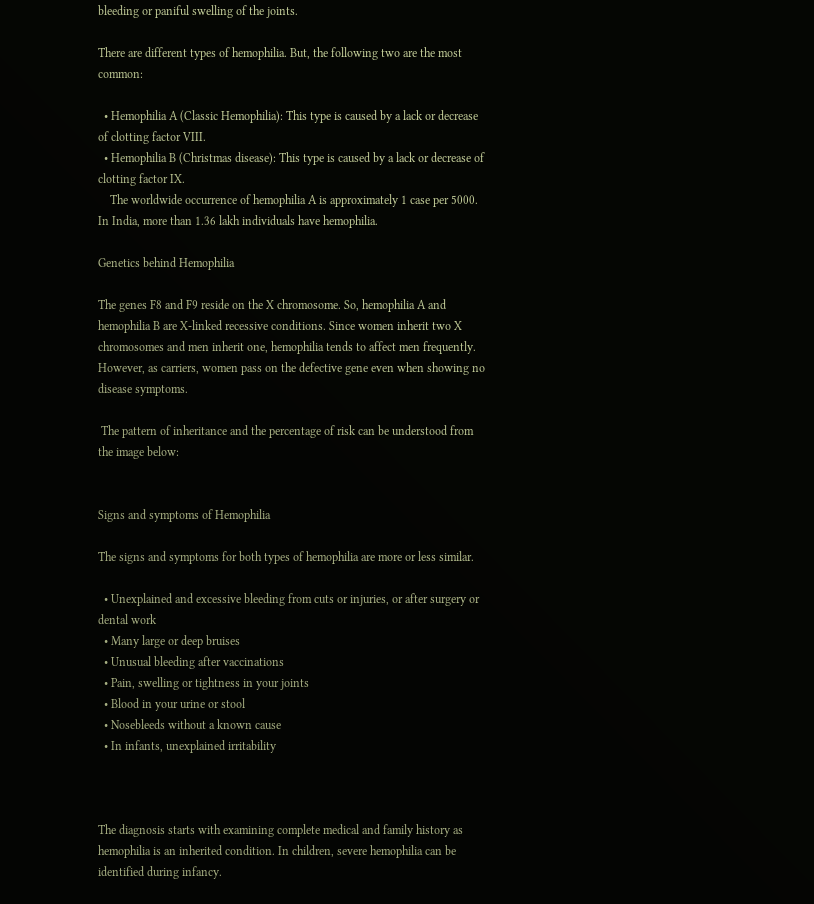bleeding or paniful swelling of the joints.

There are different types of hemophilia. But, the following two are the most common:

  • Hemophilia A (Classic Hemophilia): This type is caused by a lack or decrease of clotting factor VIII.
  • Hemophilia B (Christmas disease): This type is caused by a lack or decrease of clotting factor IX.
    The worldwide occurrence of hemophilia A is approximately 1 case per 5000. In India, more than 1.36 lakh individuals have hemophilia.

Genetics behind Hemophilia

The genes F8 and F9 reside on the X chromosome. So, hemophilia A and hemophilia B are X-linked recessive conditions. Since women inherit two X chromosomes and men inherit one, hemophilia tends to affect men frequently.  However, as carriers, women pass on the defective gene even when showing no disease symptoms.

 The pattern of inheritance and the percentage of risk can be understood from the image below:


Signs and symptoms of Hemophilia

The signs and symptoms for both types of hemophilia are more or less similar.

  • Unexplained and excessive bleeding from cuts or injuries, or after surgery or dental work
  • Many large or deep bruises
  • Unusual bleeding after vaccinations
  • Pain, swelling or tightness in your joints
  • Blood in your urine or stool
  • Nosebleeds without a known cause
  • In infants, unexplained irritability



The diagnosis starts with examining complete medical and family history as hemophilia is an inherited condition. In children, severe hemophilia can be identified during infancy.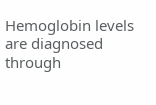Hemoglobin levels are diagnosed through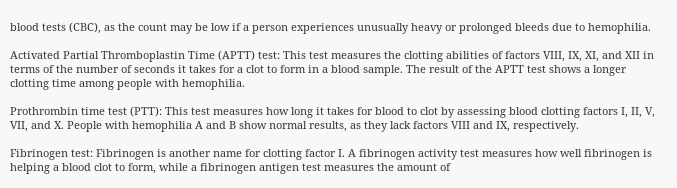blood tests (CBC), as the count may be low if a person experiences unusually heavy or prolonged bleeds due to hemophilia.

Activated Partial Thromboplastin Time (APTT) test: This test measures the clotting abilities of factors VIII, IX, XI, and XII in terms of the number of seconds it takes for a clot to form in a blood sample. The result of the APTT test shows a longer clotting time among people with hemophilia.

Prothrombin time test (PTT): This test measures how long it takes for blood to clot by assessing blood clotting factors I, II, V, VII, and X. People with hemophilia A and B show normal results, as they lack factors VIII and IX, respectively.

Fibrinogen test: Fibrinogen is another name for clotting factor I. A fibrinogen activity test measures how well fibrinogen is helping a blood clot to form, while a fibrinogen antigen test measures the amount of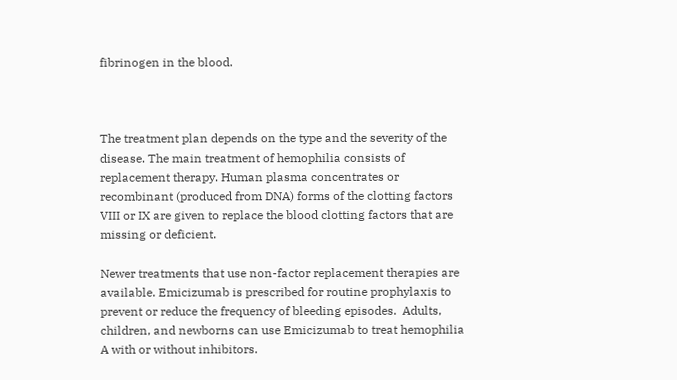fibrinogen in the blood.



The treatment plan depends on the type and the severity of the disease. The main treatment of hemophilia consists of replacement therapy. Human plasma concentrates or recombinant (produced from DNA) forms of the clotting factors VIII or IX are given to replace the blood clotting factors that are missing or deficient.

Newer treatments that use non-factor replacement therapies are available. Emicizumab is prescribed for routine prophylaxis to prevent or reduce the frequency of bleeding episodes.  Adults, children, and newborns can use Emicizumab to treat hemophilia A with or without inhibitors.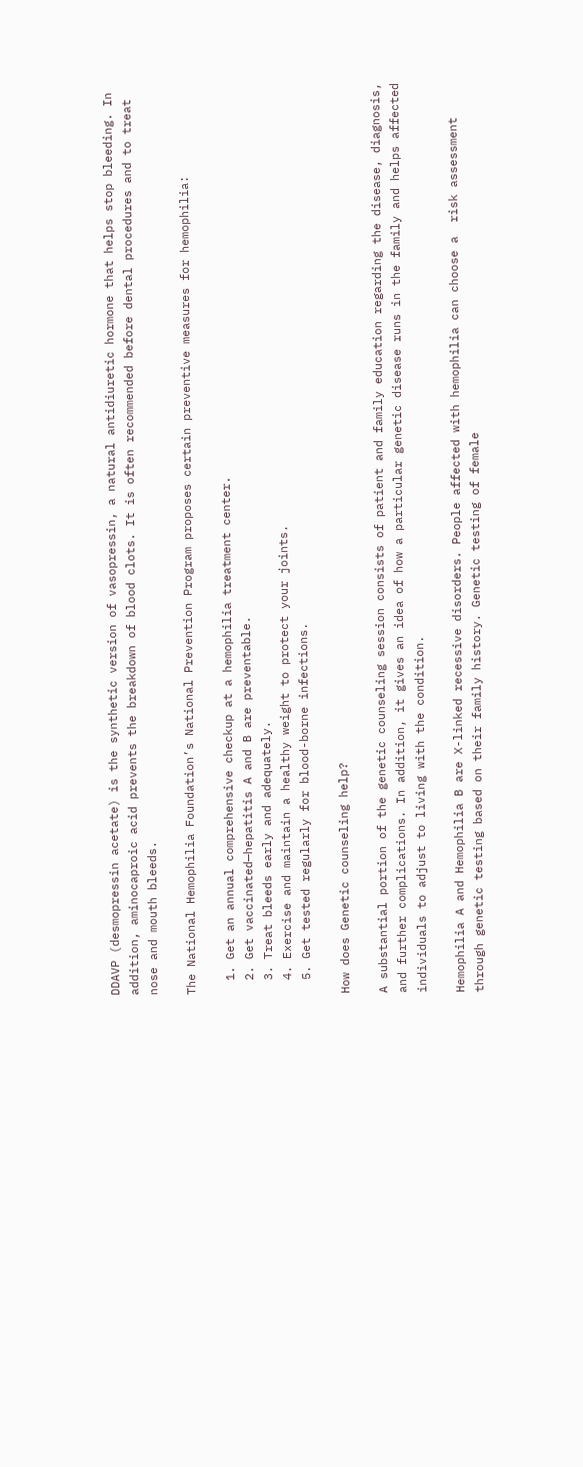DDAVP (desmopressin acetate) is the synthetic version of vasopressin, a natural antidiuretic hormone that helps stop bleeding. In addition, aminocaproic acid prevents the breakdown of blood clots. It is often recommended before dental procedures and to treat nose and mouth bleeds.

The National Hemophilia Foundation’s National Prevention Program proposes certain preventive measures for hemophilia:

  1. Get an annual comprehensive checkup at a hemophilia treatment center.
  2. Get vaccinated—hepatitis A and B are preventable.
  3. Treat bleeds early and adequately.
  4. Exercise and maintain a healthy weight to protect your joints.
  5. Get tested regularly for blood-borne infections.

How does Genetic counseling help?

A substantial portion of the genetic counseling session consists of patient and family education regarding the disease, diagnosis, and further complications. In addition, it gives an idea of how a particular genetic disease runs in the family and helps affected individuals to adjust to living with the condition.

Hemophilia A and Hemophilia B are X-linked recessive disorders. People affected with hemophilia can choose a  risk assessment through genetic testing based on their family history. Genetic testing of female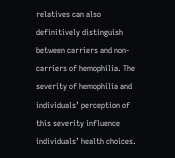relatives can also definitively distinguish between carriers and non-carriers of hemophilia. The severity of hemophilia and individuals’ perception of this severity influence individuals’ health choices.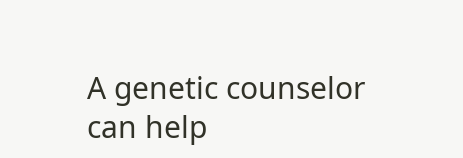A genetic counselor can help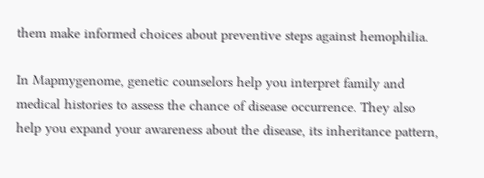them make informed choices about preventive steps against hemophilia.

In Mapmygenome, genetic counselors help you interpret family and medical histories to assess the chance of disease occurrence. They also help you expand your awareness about the disease, its inheritance pattern,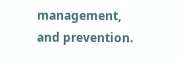management, and prevention.